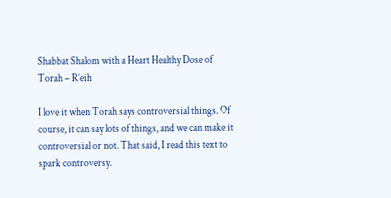Shabbat Shalom with a Heart Healthy Dose of Torah – R’eih

I love it when Torah says controversial things. Of course, it can say lots of things, and we can make it controversial or not. That said, I read this text to spark controversy.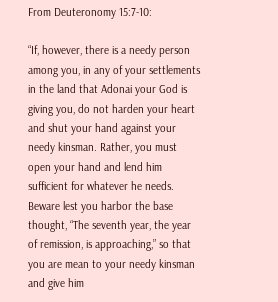From Deuteronomy 15:7-10:

“If, however, there is a needy person among you, in any of your settlements in the land that Adonai your God is giving you, do not harden your heart and shut your hand against your needy kinsman. Rather, you must open your hand and lend him sufficient for whatever he needs. Beware lest you harbor the base thought, “The seventh year, the year of remission, is approaching,” so that you are mean to your needy kinsman and give him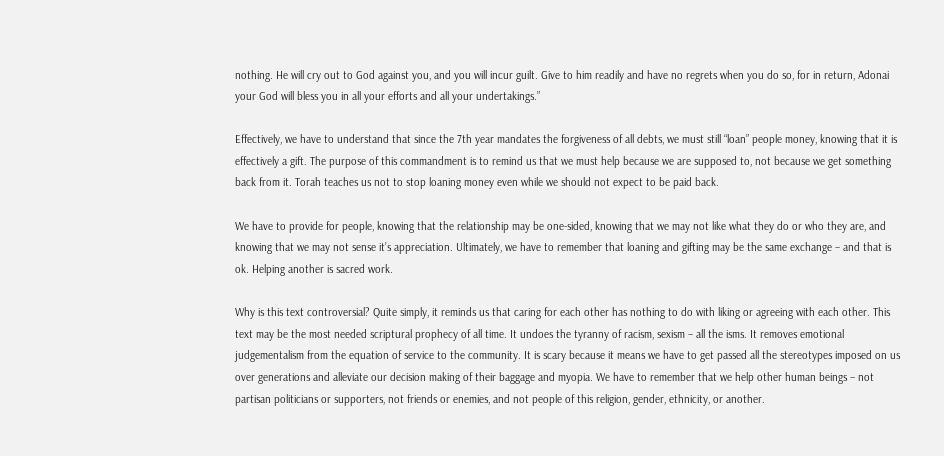nothing. He will cry out to God against you, and you will incur guilt. Give to him readily and have no regrets when you do so, for in return, Adonai your God will bless you in all your efforts and all your undertakings.”

Effectively, we have to understand that since the 7th year mandates the forgiveness of all debts, we must still “loan” people money, knowing that it is effectively a gift. The purpose of this commandment is to remind us that we must help because we are supposed to, not because we get something back from it. Torah teaches us not to stop loaning money even while we should not expect to be paid back.

We have to provide for people, knowing that the relationship may be one-sided, knowing that we may not like what they do or who they are, and knowing that we may not sense it’s appreciation. Ultimately, we have to remember that loaning and gifting may be the same exchange – and that is ok. Helping another is sacred work.

Why is this text controversial? Quite simply, it reminds us that caring for each other has nothing to do with liking or agreeing with each other. This text may be the most needed scriptural prophecy of all time. It undoes the tyranny of racism, sexism – all the isms. It removes emotional judgementalism from the equation of service to the community. It is scary because it means we have to get passed all the stereotypes imposed on us over generations and alleviate our decision making of their baggage and myopia. We have to remember that we help other human beings – not partisan politicians or supporters, not friends or enemies, and not people of this religion, gender, ethnicity, or another.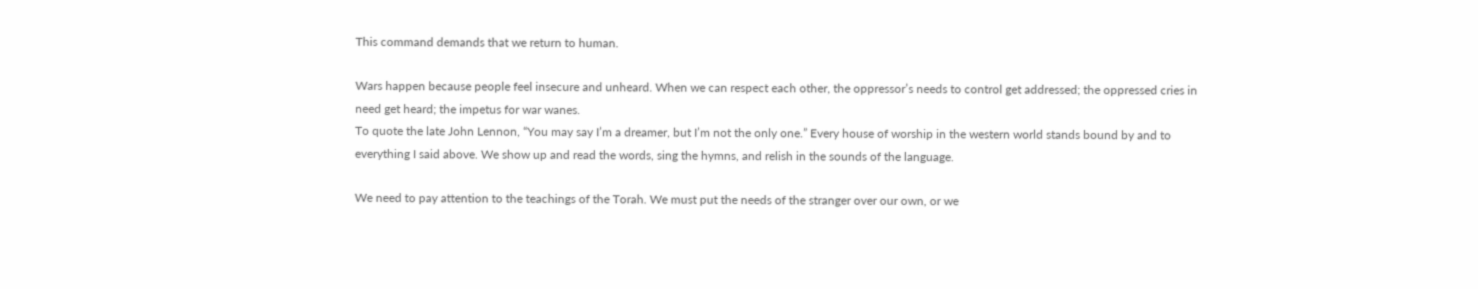This command demands that we return to human.

Wars happen because people feel insecure and unheard. When we can respect each other, the oppressor’s needs to control get addressed; the oppressed cries in need get heard; the impetus for war wanes.
To quote the late John Lennon, “You may say I’m a dreamer, but I’m not the only one.” Every house of worship in the western world stands bound by and to everything I said above. We show up and read the words, sing the hymns, and relish in the sounds of the language.

We need to pay attention to the teachings of the Torah. We must put the needs of the stranger over our own, or we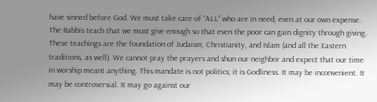have sinned before God. We must take care of “ALL” who are in need, even at our own expense. The Rabbis teach that we must give enough so that even the poor can gain dignity through giving. These teachings are the foundation of Judaism, Christianity, and Islam (and all the Eastern traditions, as well). We cannot pray the prayers and shun our neighbor and expect that our time in worship meant anything. This mandate is not politics; it is Godliness. It may be inconvenient. It may be controversial. It may go against our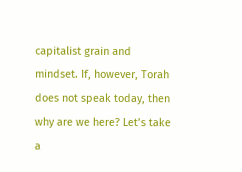capitalist grain and mindset. If, however, Torah does not speak today, then why are we here? Let’s take a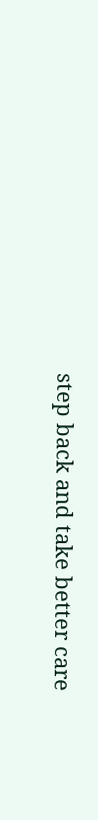step back and take better care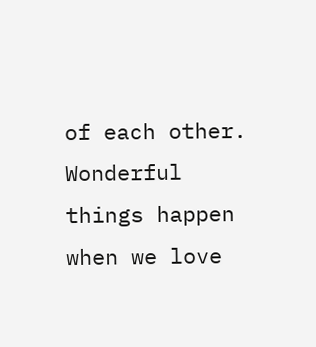of each other. Wonderful things happen when we love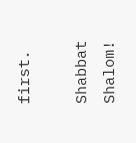first.

Shabbat Shalom!